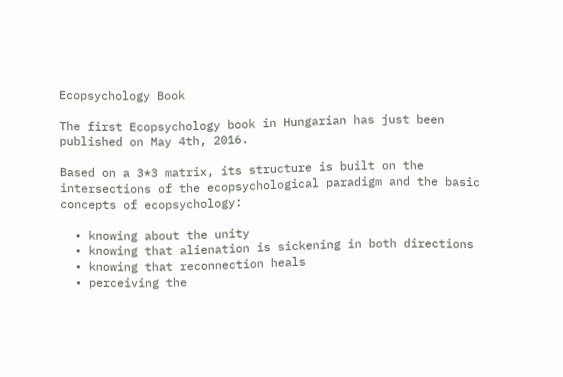Ecopsychology Book

The first Ecopsychology book in Hungarian has just been published on May 4th, 2016.

Based on a 3*3 matrix, its structure is built on the intersections of the ecopsychological paradigm and the basic concepts of ecopsychology:

  • knowing about the unity
  • knowing that alienation is sickening in both directions
  • knowing that reconnection heals
  • perceiving the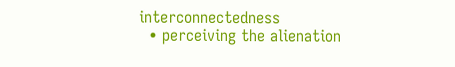interconnectedness
  • perceiving the alienation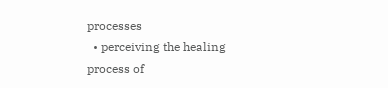processes
  • perceiving the healing process of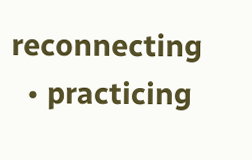reconnecting
  • practicing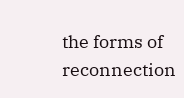the forms of reconnection